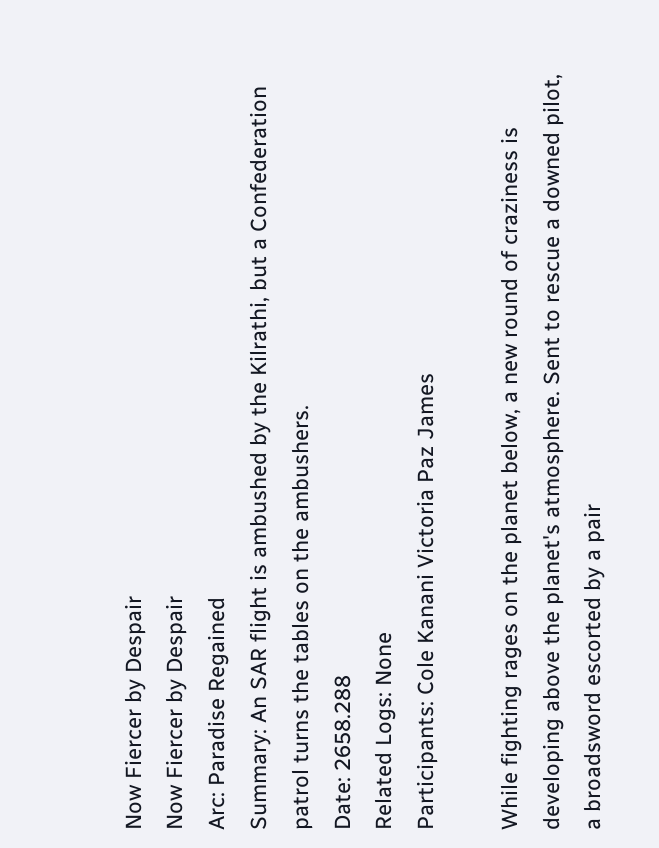Now Fiercer by Despair
Now Fiercer by Despair
Arc: Paradise Regained
Summary: An SAR flight is ambushed by the Kilrathi, but a Confederation patrol turns the tables on the ambushers.
Date: 2658.288
Related Logs: None
Participants: Cole Kanani Victoria Paz James

While fighting rages on the planet below, a new round of craziness is developing above the planet's atmosphere. Sent to rescue a downed pilot, a broadsword escorted by a pair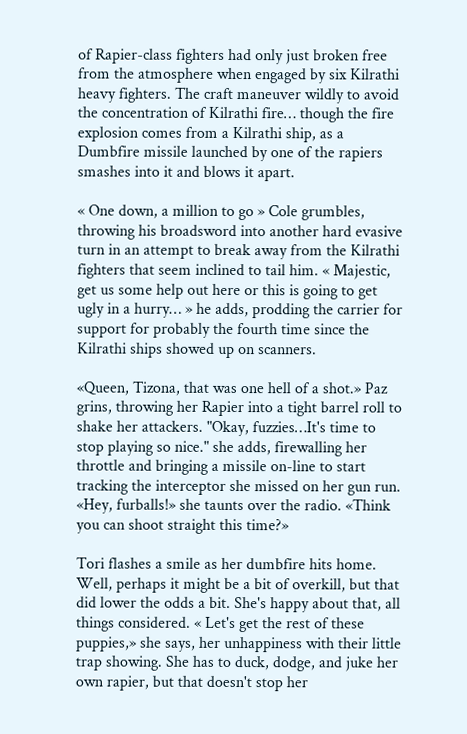of Rapier-class fighters had only just broken free from the atmosphere when engaged by six Kilrathi heavy fighters. The craft maneuver wildly to avoid the concentration of Kilrathi fire… though the fire explosion comes from a Kilrathi ship, as a Dumbfire missile launched by one of the rapiers smashes into it and blows it apart.

« One down, a million to go » Cole grumbles, throwing his broadsword into another hard evasive turn in an attempt to break away from the Kilrathi fighters that seem inclined to tail him. « Majestic, get us some help out here or this is going to get ugly in a hurry… » he adds, prodding the carrier for support for probably the fourth time since the Kilrathi ships showed up on scanners.

«Queen, Tizona, that was one hell of a shot.» Paz grins, throwing her Rapier into a tight barrel roll to shake her attackers. "Okay, fuzzies…It's time to stop playing so nice." she adds, firewalling her throttle and bringing a missile on-line to start tracking the interceptor she missed on her gun run. «Hey, furballs!» she taunts over the radio. «Think you can shoot straight this time?»

Tori flashes a smile as her dumbfire hits home. Well, perhaps it might be a bit of overkill, but that did lower the odds a bit. She's happy about that, all things considered. « Let's get the rest of these puppies,» she says, her unhappiness with their little trap showing. She has to duck, dodge, and juke her own rapier, but that doesn't stop her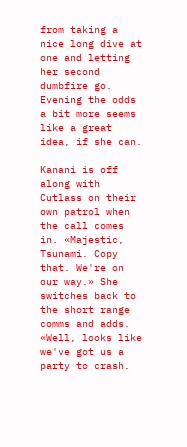from taking a nice long dive at one and letting her second dumbfire go. Evening the odds a bit more seems like a great idea, if she can.

Kanani is off along with Cutlass on their own patrol when the call comes in. «Majestic, Tsunami. Copy that. We're on our way.» She switches back to the short range comms and adds. «Well, looks like we've got us a party to crash.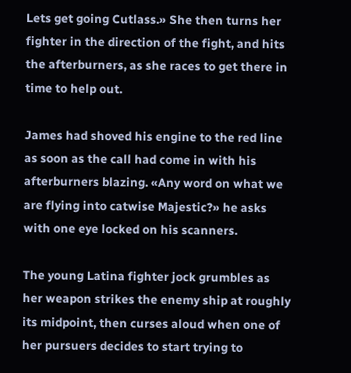Lets get going Cutlass.» She then turns her fighter in the direction of the fight, and hits the afterburners, as she races to get there in time to help out.

James had shoved his engine to the red line as soon as the call had come in with his afterburners blazing. «Any word on what we are flying into catwise Majestic?» he asks with one eye locked on his scanners.

The young Latina fighter jock grumbles as her weapon strikes the enemy ship at roughly its midpoint, then curses aloud when one of her pursuers decides to start trying to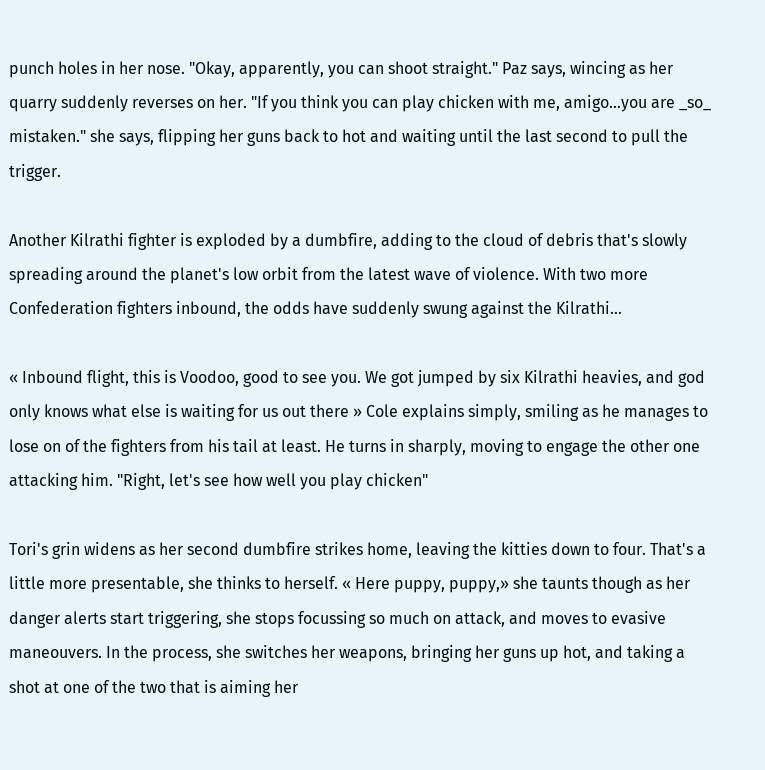punch holes in her nose. "Okay, apparently, you can shoot straight." Paz says, wincing as her quarry suddenly reverses on her. "If you think you can play chicken with me, amigo…you are _so_ mistaken." she says, flipping her guns back to hot and waiting until the last second to pull the trigger.

Another Kilrathi fighter is exploded by a dumbfire, adding to the cloud of debris that's slowly spreading around the planet's low orbit from the latest wave of violence. With two more Confederation fighters inbound, the odds have suddenly swung against the Kilrathi…

« Inbound flight, this is Voodoo, good to see you. We got jumped by six Kilrathi heavies, and god only knows what else is waiting for us out there » Cole explains simply, smiling as he manages to lose on of the fighters from his tail at least. He turns in sharply, moving to engage the other one attacking him. "Right, let's see how well you play chicken"

Tori's grin widens as her second dumbfire strikes home, leaving the kitties down to four. That's a little more presentable, she thinks to herself. « Here puppy, puppy,» she taunts though as her danger alerts start triggering, she stops focussing so much on attack, and moves to evasive maneouvers. In the process, she switches her weapons, bringing her guns up hot, and taking a shot at one of the two that is aiming her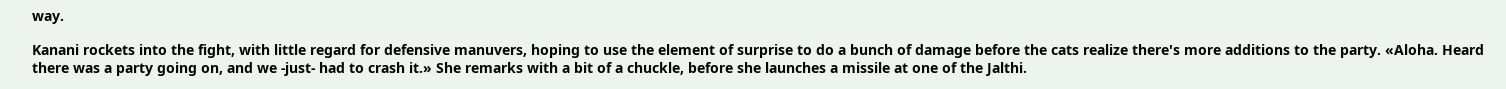way.

Kanani rockets into the fight, with little regard for defensive manuvers, hoping to use the element of surprise to do a bunch of damage before the cats realize there's more additions to the party. «Aloha. Heard there was a party going on, and we -just- had to crash it.» She remarks with a bit of a chuckle, before she launches a missile at one of the Jalthi.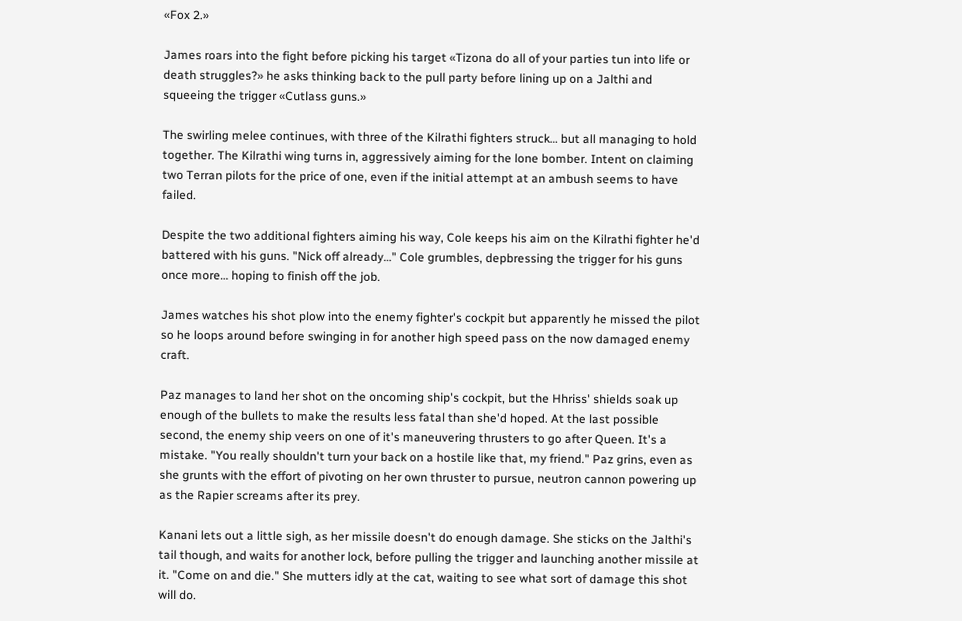«Fox 2.»

James roars into the fight before picking his target «Tizona do all of your parties tun into life or death struggles?» he asks thinking back to the pull party before lining up on a Jalthi and squeeing the trigger «Cutlass guns.»

The swirling melee continues, with three of the Kilrathi fighters struck… but all managing to hold together. The Kilrathi wing turns in, aggressively aiming for the lone bomber. Intent on claiming two Terran pilots for the price of one, even if the initial attempt at an ambush seems to have failed.

Despite the two additional fighters aiming his way, Cole keeps his aim on the Kilrathi fighter he'd battered with his guns. "Nick off already…" Cole grumbles, depbressing the trigger for his guns once more… hoping to finish off the job.

James watches his shot plow into the enemy fighter's cockpit but apparently he missed the pilot so he loops around before swinging in for another high speed pass on the now damaged enemy craft.

Paz manages to land her shot on the oncoming ship's cockpit, but the Hhriss' shields soak up enough of the bullets to make the results less fatal than she'd hoped. At the last possible second, the enemy ship veers on one of it's maneuvering thrusters to go after Queen. It's a mistake. "You really shouldn't turn your back on a hostile like that, my friend." Paz grins, even as she grunts with the effort of pivoting on her own thruster to pursue, neutron cannon powering up as the Rapier screams after its prey.

Kanani lets out a little sigh, as her missile doesn't do enough damage. She sticks on the Jalthi's tail though, and waits for another lock, before pulling the trigger and launching another missile at it. "Come on and die." She mutters idly at the cat, waiting to see what sort of damage this shot will do.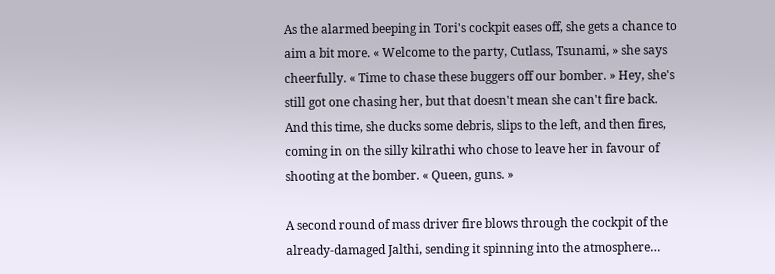As the alarmed beeping in Tori's cockpit eases off, she gets a chance to aim a bit more. « Welcome to the party, Cutlass, Tsunami, » she says cheerfully. « Time to chase these buggers off our bomber. » Hey, she's still got one chasing her, but that doesn't mean she can't fire back. And this time, she ducks some debris, slips to the left, and then fires, coming in on the silly kilrathi who chose to leave her in favour of shooting at the bomber. « Queen, guns. »

A second round of mass driver fire blows through the cockpit of the already-damaged Jalthi, sending it spinning into the atmosphere…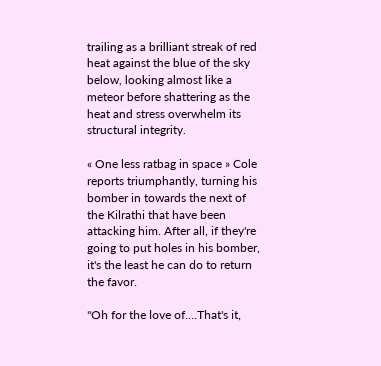trailing as a brilliant streak of red heat against the blue of the sky below, looking almost like a meteor before shattering as the heat and stress overwhelm its structural integrity.

« One less ratbag in space » Cole reports triumphantly, turning his bomber in towards the next of the Kilrathi that have been attacking him. After all, if they're going to put holes in his bomber, it's the least he can do to return the favor.

"Oh for the love of….That's it,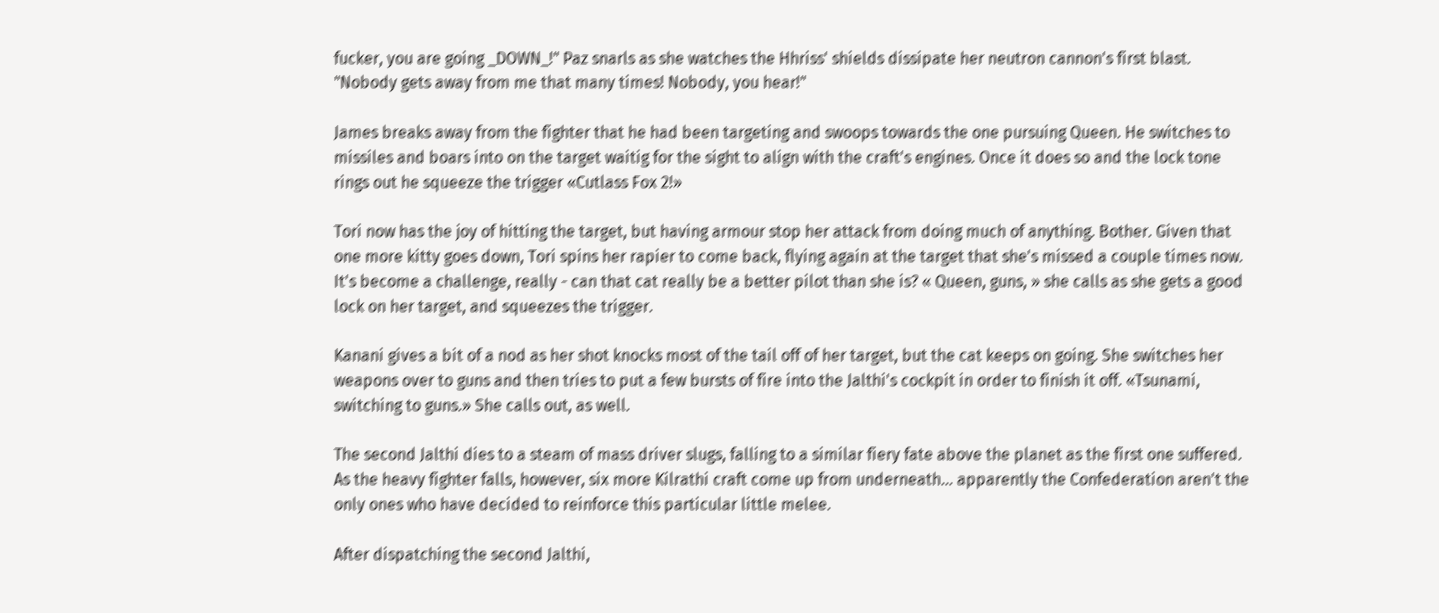fucker, you are going _DOWN_!" Paz snarls as she watches the Hhriss' shields dissipate her neutron cannon's first blast. "Nobody gets away from me that many times! Nobody, you hear!"

James breaks away from the fighter that he had been targeting and swoops towards the one pursuing Queen. He switches to missiles and boars into on the target waitig for the sight to align with the craft's engines. Once it does so and the lock tone rings out he squeeze the trigger «Cutlass Fox 2!»

Tori now has the joy of hitting the target, but having armour stop her attack from doing much of anything. Bother. Given that one more kitty goes down, Tori spins her rapier to come back, flying again at the target that she's missed a couple times now. It's become a challenge, really - can that cat really be a better pilot than she is? « Queen, guns, » she calls as she gets a good lock on her target, and squeezes the trigger.

Kanani gives a bit of a nod as her shot knocks most of the tail off of her target, but the cat keeps on going. She switches her weapons over to guns and then tries to put a few bursts of fire into the Jalthi's cockpit in order to finish it off. «Tsunami, switching to guns.» She calls out, as well.

The second Jalthi dies to a steam of mass driver slugs, falling to a similar fiery fate above the planet as the first one suffered. As the heavy fighter falls, however, six more Kilrathi craft come up from underneath… apparently the Confederation aren't the only ones who have decided to reinforce this particular little melee.

After dispatching the second Jalthi,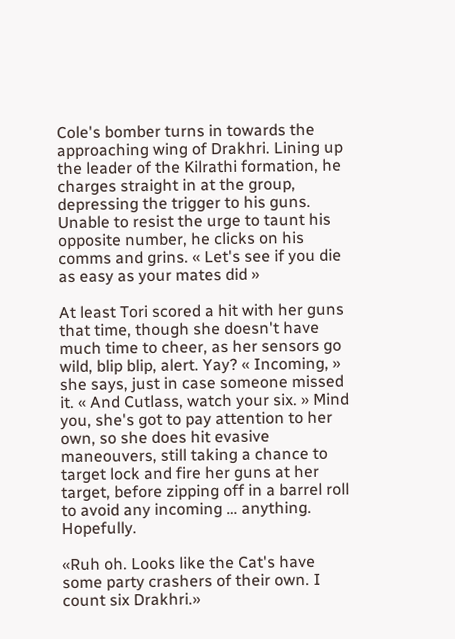Cole's bomber turns in towards the approaching wing of Drakhri. Lining up the leader of the Kilrathi formation, he charges straight in at the group, depressing the trigger to his guns. Unable to resist the urge to taunt his opposite number, he clicks on his comms and grins. « Let's see if you die as easy as your mates did »

At least Tori scored a hit with her guns that time, though she doesn't have much time to cheer, as her sensors go wild, blip blip, alert. Yay? « Incoming, » she says, just in case someone missed it. « And Cutlass, watch your six. » Mind you, she's got to pay attention to her own, so she does hit evasive maneouvers, still taking a chance to target lock and fire her guns at her target, before zipping off in a barrel roll to avoid any incoming … anything. Hopefully.

«Ruh oh. Looks like the Cat's have some party crashers of their own. I count six Drakhri.»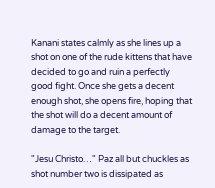Kanani states calmly as she lines up a shot on one of the rude kittens that have decided to go and ruin a perfectly good fight. Once she gets a decent enough shot, she opens fire, hoping that the shot will do a decent amount of damage to the target.

"Jesu Christo…" Paz all but chuckles as shot number two is dissipated as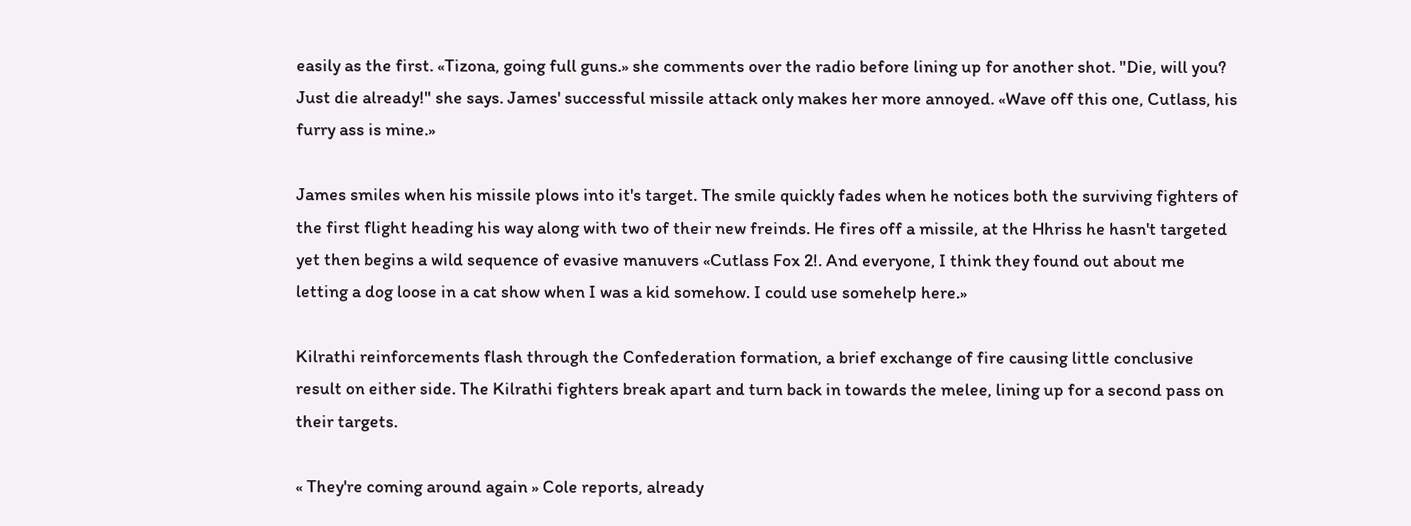easily as the first. «Tizona, going full guns.» she comments over the radio before lining up for another shot. "Die, will you? Just die already!" she says. James' successful missile attack only makes her more annoyed. «Wave off this one, Cutlass, his furry ass is mine.»

James smiles when his missile plows into it's target. The smile quickly fades when he notices both the surviving fighters of the first flight heading his way along with two of their new freinds. He fires off a missile, at the Hhriss he hasn't targeted yet then begins a wild sequence of evasive manuvers «Cutlass Fox 2!. And everyone, I think they found out about me letting a dog loose in a cat show when I was a kid somehow. I could use somehelp here.»

Kilrathi reinforcements flash through the Confederation formation, a brief exchange of fire causing little conclusive result on either side. The Kilrathi fighters break apart and turn back in towards the melee, lining up for a second pass on their targets.

« They're coming around again » Cole reports, already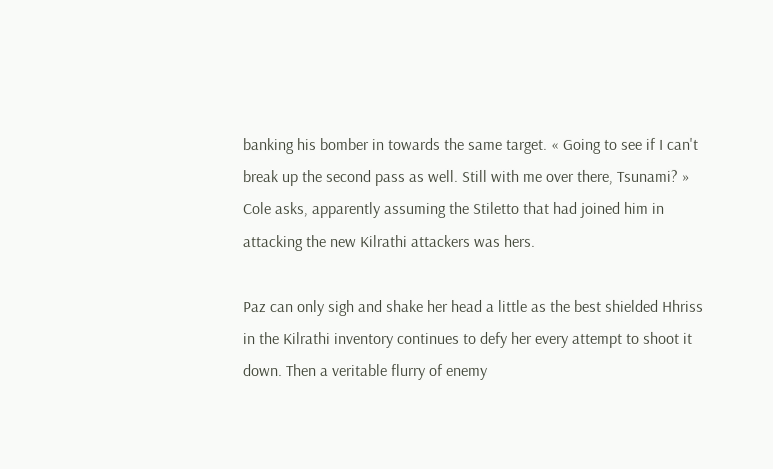banking his bomber in towards the same target. « Going to see if I can't break up the second pass as well. Still with me over there, Tsunami? » Cole asks, apparently assuming the Stiletto that had joined him in attacking the new Kilrathi attackers was hers.

Paz can only sigh and shake her head a little as the best shielded Hhriss in the Kilrathi inventory continues to defy her every attempt to shoot it down. Then a veritable flurry of enemy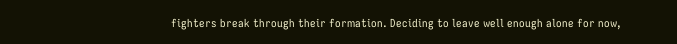fighters break through their formation. Deciding to leave well enough alone for now,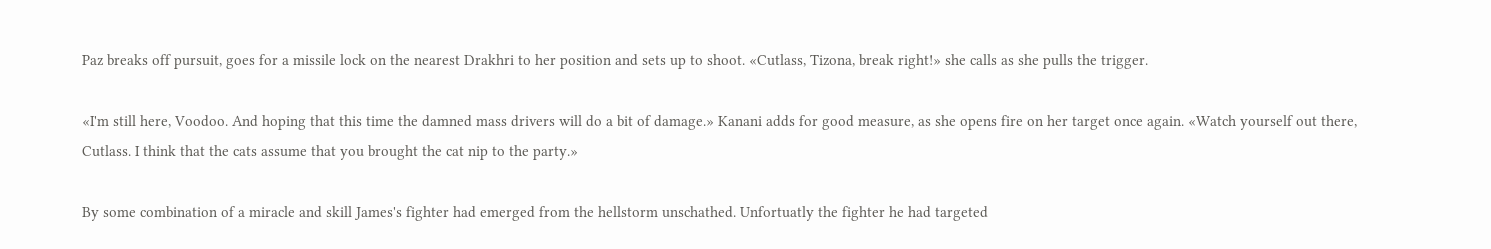Paz breaks off pursuit, goes for a missile lock on the nearest Drakhri to her position and sets up to shoot. «Cutlass, Tizona, break right!» she calls as she pulls the trigger.

«I'm still here, Voodoo. And hoping that this time the damned mass drivers will do a bit of damage.» Kanani adds for good measure, as she opens fire on her target once again. «Watch yourself out there, Cutlass. I think that the cats assume that you brought the cat nip to the party.»

By some combination of a miracle and skill James's fighter had emerged from the hellstorm unschathed. Unfortuatly the fighter he had targeted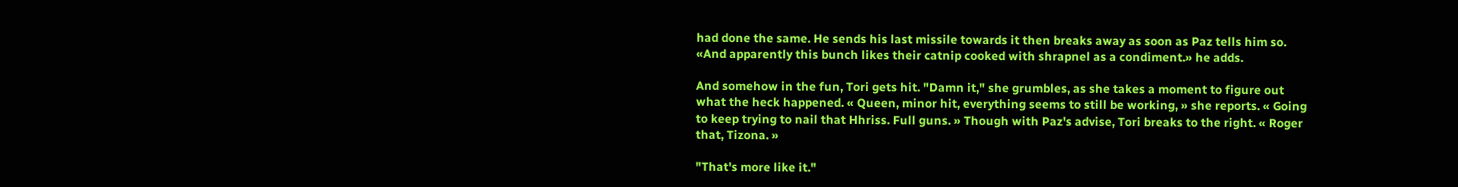had done the same. He sends his last missile towards it then breaks away as soon as Paz tells him so. «And apparently this bunch likes their catnip cooked with shrapnel as a condiment.» he adds.

And somehow in the fun, Tori gets hit. "Damn it," she grumbles, as she takes a moment to figure out what the heck happened. « Queen, minor hit, everything seems to still be working, » she reports. « Going to keep trying to nail that Hhriss. Full guns. » Though with Paz's advise, Tori breaks to the right. « Roger that, Tizona. »

"That's more like it."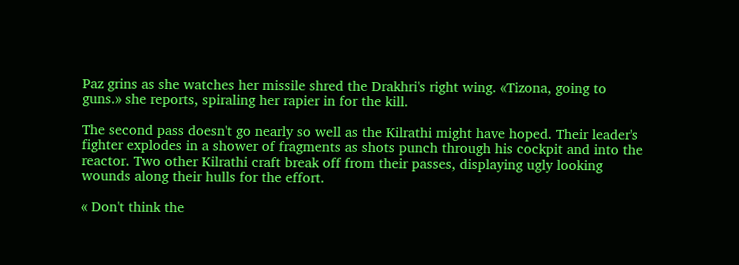Paz grins as she watches her missile shred the Drakhri's right wing. «Tizona, going to guns.» she reports, spiraling her rapier in for the kill.

The second pass doesn't go nearly so well as the Kilrathi might have hoped. Their leader's fighter explodes in a shower of fragments as shots punch through his cockpit and into the reactor. Two other Kilrathi craft break off from their passes, displaying ugly looking wounds along their hulls for the effort.

« Don't think the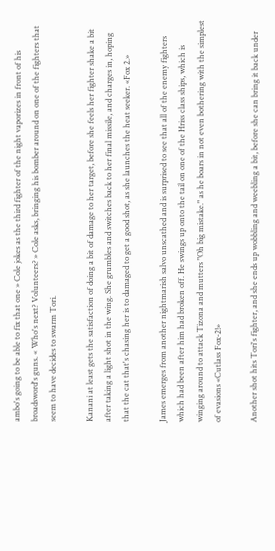ambo's going to be able to fix that one » Cole jokes as the third fighter of the night vaporizes in front of his broadsword's guns. « Who's next? Volunteers? » Cole asks, bringing his bomber around on one of the fighters that seem to have decides to swarm Tori.

Kanani at least gets the satisfaction of doing a bit of damage to her target, before she feels her fighter shake a bit after taking a light shot in the wing. She grumbles and switches back to her final missile, and charges in, hoping that the cat that's chasing her is to damaged to get a good shot, as she launches the heat seeker. «Fox 2.»

James emerges from another nightmarish salvo unscathed and is surprised to see that all of the enemy fighters which had been after him had broken off. He swings up onto the tail on one of the Hriss class ships, which is winging around to attack Tizona and mutters "Oh big mistake." as he boars in not even bothering with the simplest of evasions «Cutlass Fox-2!»

Another shot hits Tori's fighter, and she ends up wobbling and weebling a bit, before she can bring it back under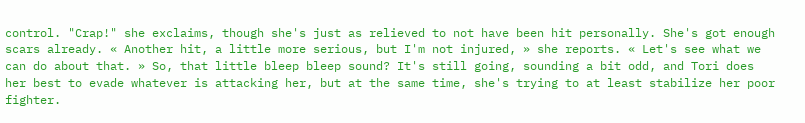control. "Crap!" she exclaims, though she's just as relieved to not have been hit personally. She's got enough scars already. « Another hit, a little more serious, but I'm not injured, » she reports. « Let's see what we can do about that. » So, that little bleep bleep sound? It's still going, sounding a bit odd, and Tori does her best to evade whatever is attacking her, but at the same time, she's trying to at least stabilize her poor fighter.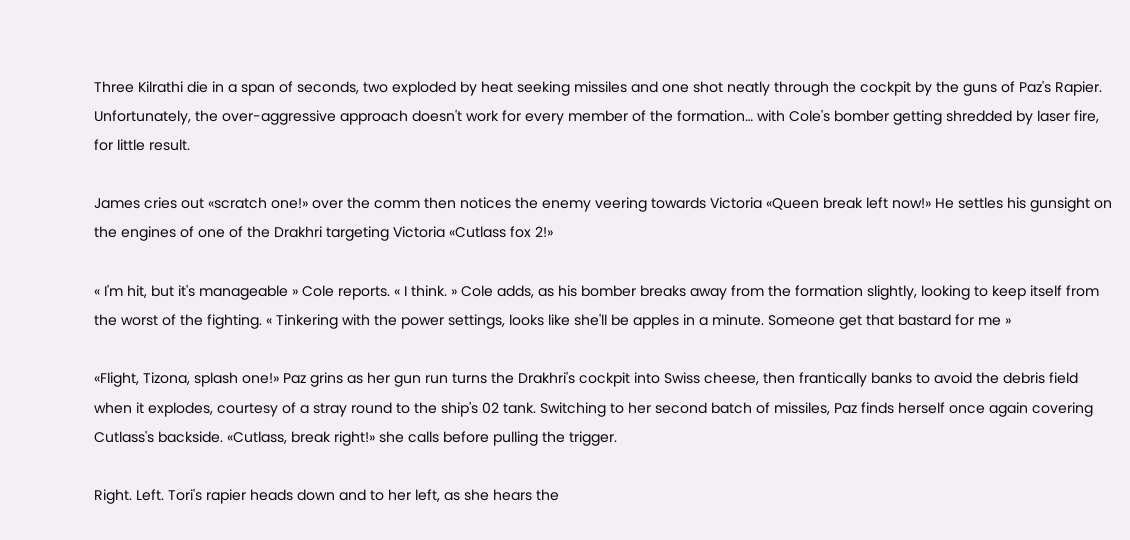Three Kilrathi die in a span of seconds, two exploded by heat seeking missiles and one shot neatly through the cockpit by the guns of Paz's Rapier. Unfortunately, the over-aggressive approach doesn't work for every member of the formation… with Cole's bomber getting shredded by laser fire, for little result.

James cries out «scratch one!» over the comm then notices the enemy veering towards Victoria «Queen break left now!» He settles his gunsight on the engines of one of the Drakhri targeting Victoria «Cutlass fox 2!»

« I'm hit, but it's manageable » Cole reports. « I think. » Cole adds, as his bomber breaks away from the formation slightly, looking to keep itself from the worst of the fighting. « Tinkering with the power settings, looks like she'll be apples in a minute. Someone get that bastard for me »

«Flight, Tizona, splash one!» Paz grins as her gun run turns the Drakhri's cockpit into Swiss cheese, then frantically banks to avoid the debris field when it explodes, courtesy of a stray round to the ship's 02 tank. Switching to her second batch of missiles, Paz finds herself once again covering Cutlass's backside. «Cutlass, break right!» she calls before pulling the trigger.

Right. Left. Tori's rapier heads down and to her left, as she hears the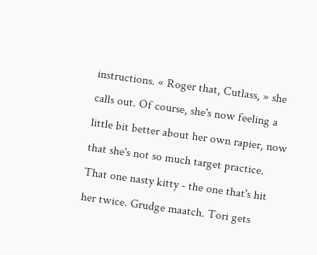instructions. « Roger that, Cutlass, » she calls out. Of course, she's now feeling a little bit better about her own rapier, now that she's not so much target practice. That one nasty kitty - the one that's hit her twice. Grudge maatch. Tori gets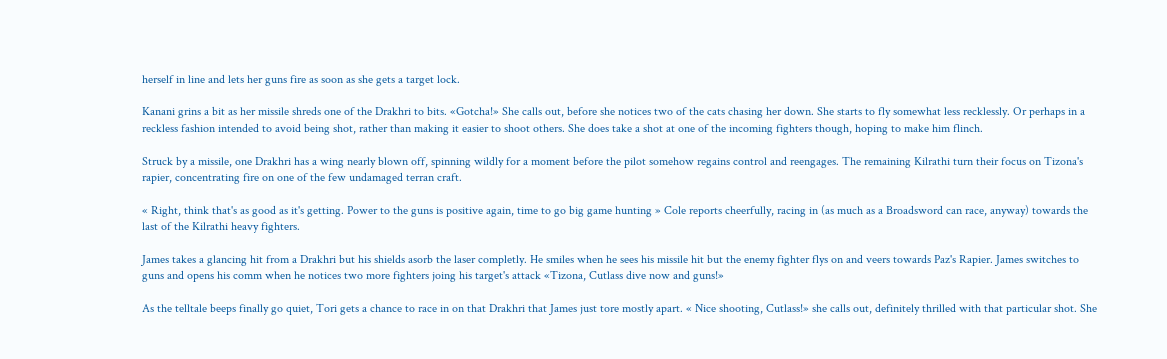herself in line and lets her guns fire as soon as she gets a target lock.

Kanani grins a bit as her missile shreds one of the Drakhri to bits. «Gotcha!» She calls out, before she notices two of the cats chasing her down. She starts to fly somewhat less recklessly. Or perhaps in a reckless fashion intended to avoid being shot, rather than making it easier to shoot others. She does take a shot at one of the incoming fighters though, hoping to make him flinch.

Struck by a missile, one Drakhri has a wing nearly blown off, spinning wildly for a moment before the pilot somehow regains control and reengages. The remaining Kilrathi turn their focus on Tizona's rapier, concentrating fire on one of the few undamaged terran craft.

« Right, think that's as good as it's getting. Power to the guns is positive again, time to go big game hunting » Cole reports cheerfully, racing in (as much as a Broadsword can race, anyway) towards the last of the Kilrathi heavy fighters.

James takes a glancing hit from a Drakhri but his shields asorb the laser completly. He smiles when he sees his missile hit but the enemy fighter flys on and veers towards Paz's Rapier. James switches to guns and opens his comm when he notices two more fighters joing his target's attack «Tizona, Cutlass dive now and guns!»

As the telltale beeps finally go quiet, Tori gets a chance to race in on that Drakhri that James just tore mostly apart. « Nice shooting, Cutlass!» she calls out, definitely thrilled with that particular shot. She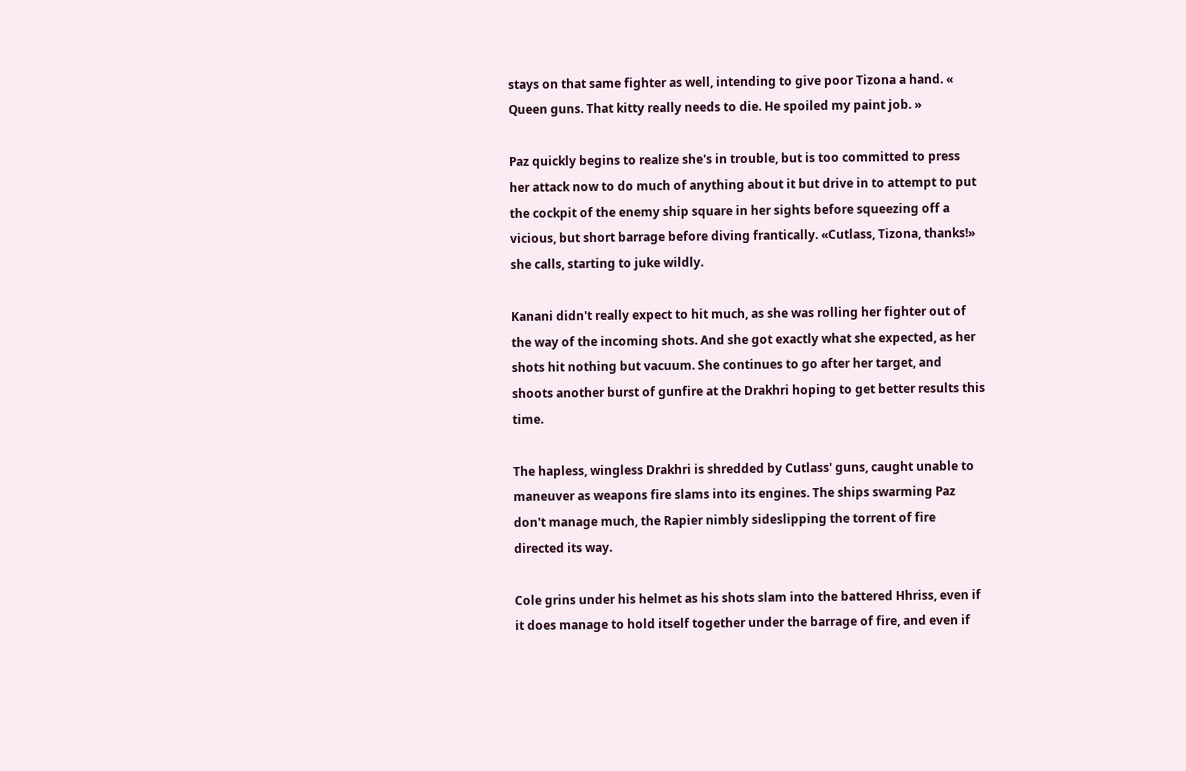stays on that same fighter as well, intending to give poor Tizona a hand. « Queen guns. That kitty really needs to die. He spoiled my paint job. »

Paz quickly begins to realize she's in trouble, but is too committed to press her attack now to do much of anything about it but drive in to attempt to put the cockpit of the enemy ship square in her sights before squeezing off a vicious, but short barrage before diving frantically. «Cutlass, Tizona, thanks!» she calls, starting to juke wildly.

Kanani didn't really expect to hit much, as she was rolling her fighter out of the way of the incoming shots. And she got exactly what she expected, as her shots hit nothing but vacuum. She continues to go after her target, and shoots another burst of gunfire at the Drakhri hoping to get better results this time.

The hapless, wingless Drakhri is shredded by Cutlass' guns, caught unable to maneuver as weapons fire slams into its engines. The ships swarming Paz don't manage much, the Rapier nimbly sideslipping the torrent of fire directed its way.

Cole grins under his helmet as his shots slam into the battered Hhriss, even if it does manage to hold itself together under the barrage of fire, and even if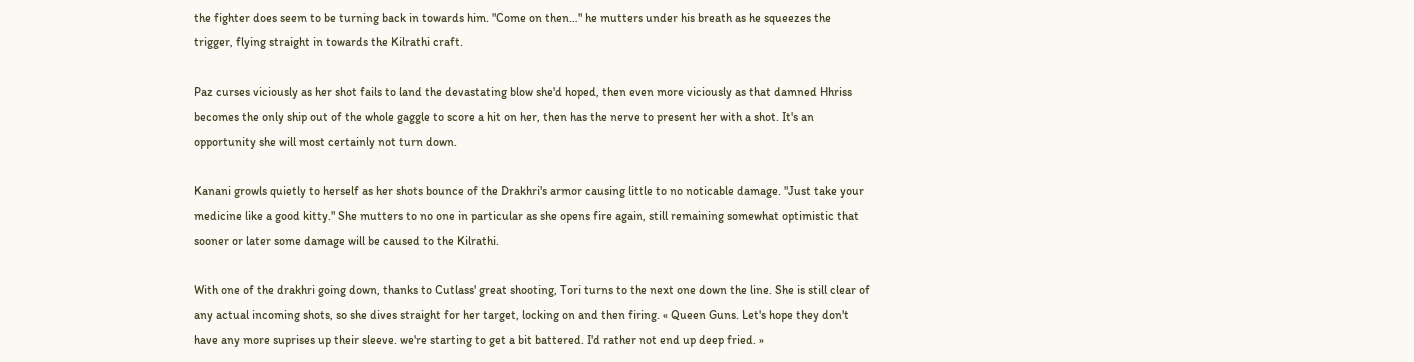the fighter does seem to be turning back in towards him. "Come on then…" he mutters under his breath as he squeezes the trigger, flying straight in towards the Kilrathi craft.

Paz curses viciously as her shot fails to land the devastating blow she'd hoped, then even more viciously as that damned Hhriss becomes the only ship out of the whole gaggle to score a hit on her, then has the nerve to present her with a shot. It's an opportunity she will most certainly not turn down.

Kanani growls quietly to herself as her shots bounce of the Drakhri's armor causing little to no noticable damage. "Just take your medicine like a good kitty." She mutters to no one in particular as she opens fire again, still remaining somewhat optimistic that sooner or later some damage will be caused to the Kilrathi.

With one of the drakhri going down, thanks to Cutlass' great shooting, Tori turns to the next one down the line. She is still clear of any actual incoming shots, so she dives straight for her target, locking on and then firing. « Queen Guns. Let's hope they don't have any more suprises up their sleeve. we're starting to get a bit battered. I'd rather not end up deep fried. »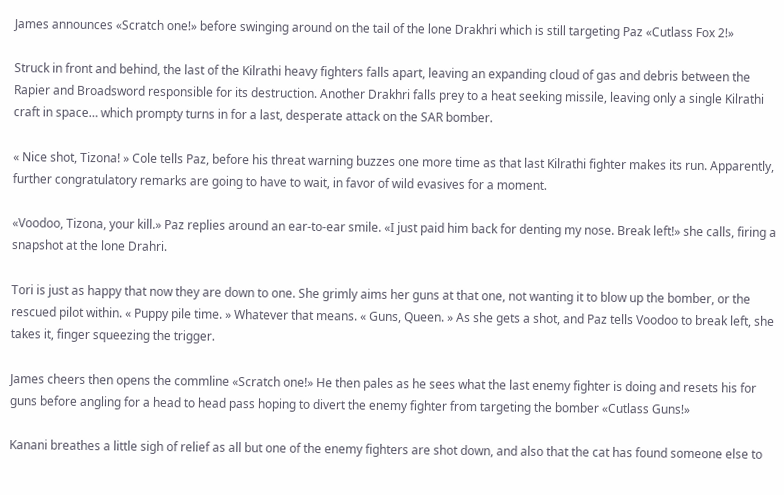James announces «Scratch one!» before swinging around on the tail of the lone Drakhri which is still targeting Paz «Cutlass Fox 2!»

Struck in front and behind, the last of the Kilrathi heavy fighters falls apart, leaving an expanding cloud of gas and debris between the Rapier and Broadsword responsible for its destruction. Another Drakhri falls prey to a heat seeking missile, leaving only a single Kilrathi craft in space… which prompty turns in for a last, desperate attack on the SAR bomber.

« Nice shot, Tizona! » Cole tells Paz, before his threat warning buzzes one more time as that last Kilrathi fighter makes its run. Apparently, further congratulatory remarks are going to have to wait, in favor of wild evasives for a moment.

«Voodoo, Tizona, your kill.» Paz replies around an ear-to-ear smile. «I just paid him back for denting my nose. Break left!» she calls, firing a snapshot at the lone Drahri.

Tori is just as happy that now they are down to one. She grimly aims her guns at that one, not wanting it to blow up the bomber, or the rescued pilot within. « Puppy pile time. » Whatever that means. « Guns, Queen. » As she gets a shot, and Paz tells Voodoo to break left, she takes it, finger squeezing the trigger.

James cheers then opens the commline «Scratch one!» He then pales as he sees what the last enemy fighter is doing and resets his for guns before angling for a head to head pass hoping to divert the enemy fighter from targeting the bomber «Cutlass Guns!»

Kanani breathes a little sigh of relief as all but one of the enemy fighters are shot down, and also that the cat has found someone else to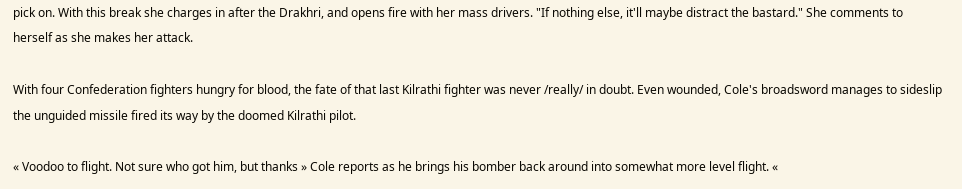pick on. With this break she charges in after the Drakhri, and opens fire with her mass drivers. "If nothing else, it'll maybe distract the bastard." She comments to herself as she makes her attack.

With four Confederation fighters hungry for blood, the fate of that last Kilrathi fighter was never /really/ in doubt. Even wounded, Cole's broadsword manages to sideslip the unguided missile fired its way by the doomed Kilrathi pilot.

« Voodoo to flight. Not sure who got him, but thanks » Cole reports as he brings his bomber back around into somewhat more level flight. «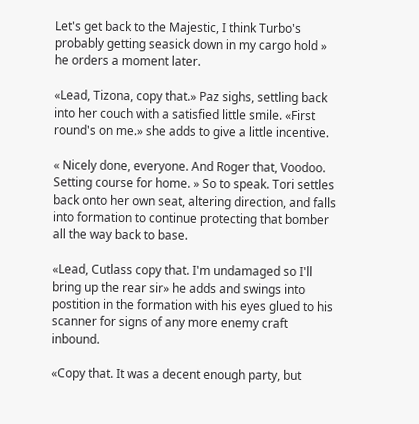Let's get back to the Majestic, I think Turbo's probably getting seasick down in my cargo hold » he orders a moment later.

«Lead, Tizona, copy that.» Paz sighs, settling back into her couch with a satisfied little smile. «First round's on me.» she adds to give a little incentive.

« Nicely done, everyone. And Roger that, Voodoo. Setting course for home. » So to speak. Tori settles back onto her own seat, altering direction, and falls into formation to continue protecting that bomber all the way back to base.

«Lead, Cutlass copy that. I'm undamaged so I'll bring up the rear sir» he adds and swings into postition in the formation with his eyes glued to his scanner for signs of any more enemy craft inbound.

«Copy that. It was a decent enough party, but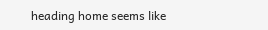heading home seems like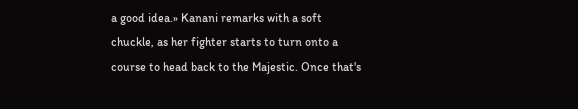a good idea.» Kanani remarks with a soft chuckle, as her fighter starts to turn onto a course to head back to the Majestic. Once that's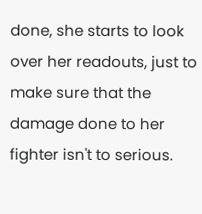done, she starts to look over her readouts, just to make sure that the damage done to her fighter isn't to serious.